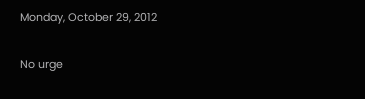Monday, October 29, 2012

No urge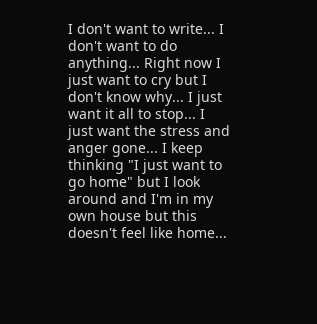I don't want to write... I don't want to do anything... Right now I just want to cry but I don't know why... I just want it all to stop... I just want the stress and anger gone... I keep thinking "I just want to go home" but I look around and I'm in my own house but this doesn't feel like home...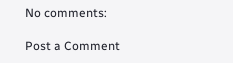No comments:

Post a Comment